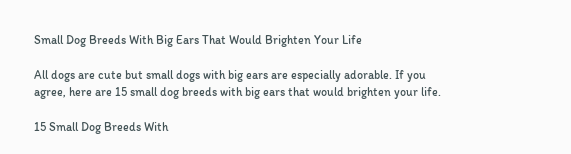Small Dog Breeds With Big Ears That Would Brighten Your Life

All dogs are cute but small dogs with big ears are especially adorable. If you agree, here are 15 small dog breeds with big ears that would brighten your life.

15 Small Dog Breeds With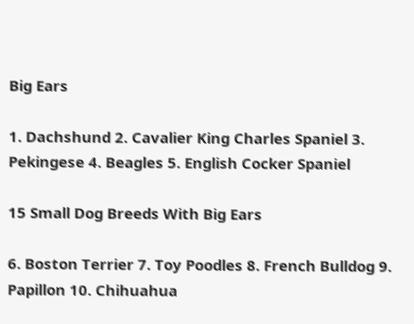Big Ears

1. Dachshund 2. Cavalier King Charles Spaniel 3. Pekingese 4. Beagles 5. English Cocker Spaniel

15 Small Dog Breeds With Big Ears

6. Boston Terrier 7. Toy Poodles 8. French Bulldog 9. Papillon 10. Chihuahua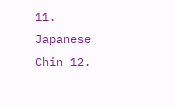11. Japanese Chin 12.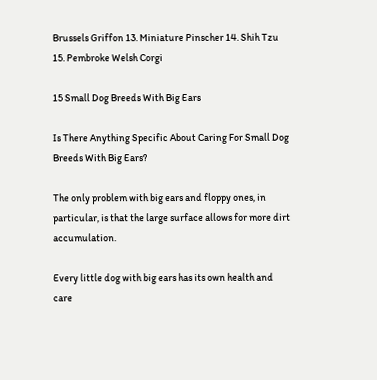Brussels Griffon 13. Miniature Pinscher 14. Shih Tzu 15. Pembroke Welsh Corgi

15 Small Dog Breeds With Big Ears

Is There Anything Specific About Caring For Small Dog Breeds With Big Ears?

The only problem with big ears and floppy ones, in particular, is that the large surface allows for more dirt accumulation.

Every little dog with big ears has its own health and care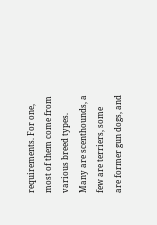requirements. For one, most of them come from various breed types. Many are scenthounds, a few are terriers, some are former gun dogs, and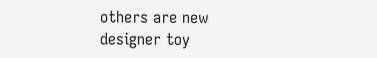others are new designer toy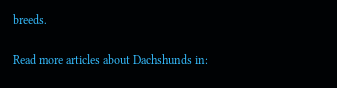breeds.

Read more articles about Dachshunds in: